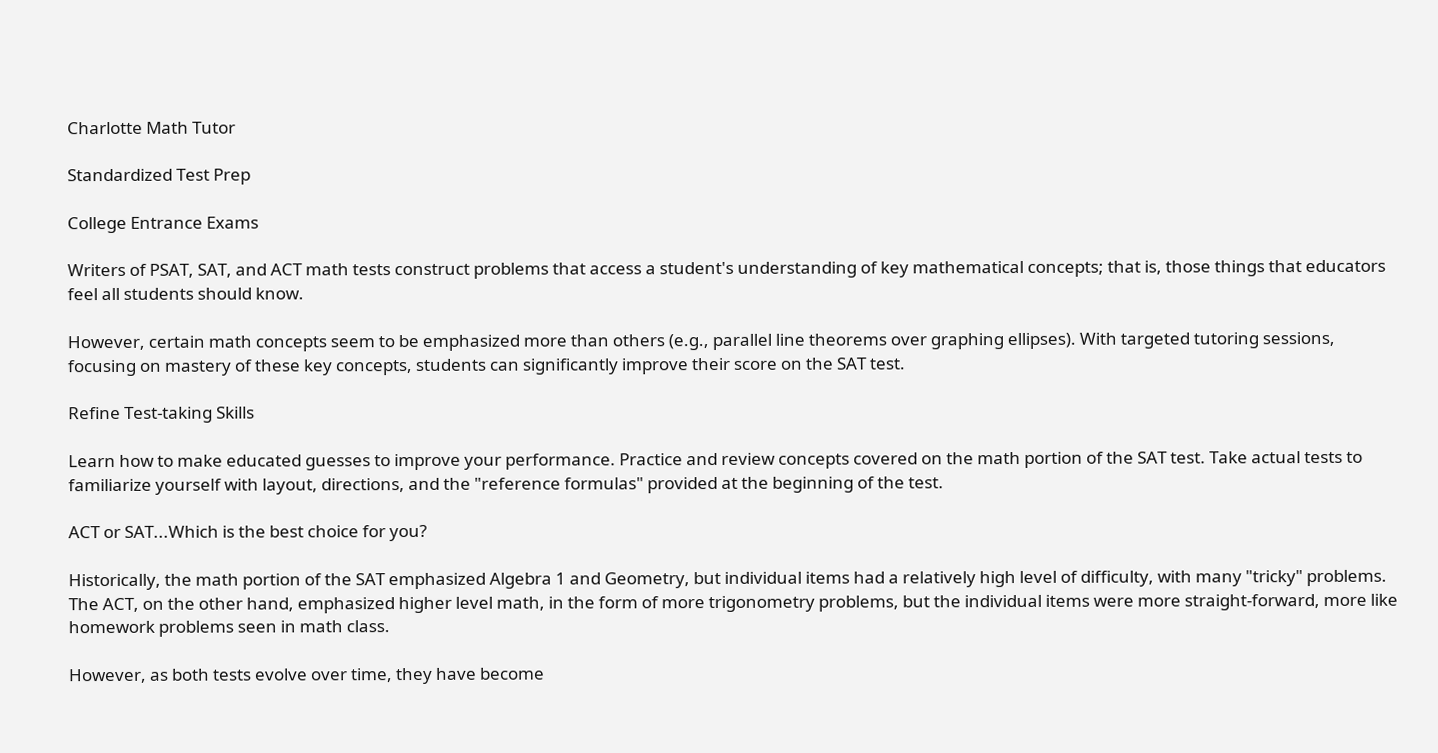Charlotte Math Tutor

Standardized Test Prep

College Entrance Exams

Writers of PSAT, SAT, and ACT math tests construct problems that access a student's understanding of key mathematical concepts; that is, those things that educators feel all students should know.

However, certain math concepts seem to be emphasized more than others (e.g., parallel line theorems over graphing ellipses). With targeted tutoring sessions, focusing on mastery of these key concepts, students can significantly improve their score on the SAT test.

Refine Test-taking Skills

Learn how to make educated guesses to improve your performance. Practice and review concepts covered on the math portion of the SAT test. Take actual tests to familiarize yourself with layout, directions, and the "reference formulas" provided at the beginning of the test.

ACT or SAT...Which is the best choice for you?

Historically, the math portion of the SAT emphasized Algebra 1 and Geometry, but individual items had a relatively high level of difficulty, with many "tricky" problems. The ACT, on the other hand, emphasized higher level math, in the form of more trigonometry problems, but the individual items were more straight-forward, more like homework problems seen in math class.

However, as both tests evolve over time, they have become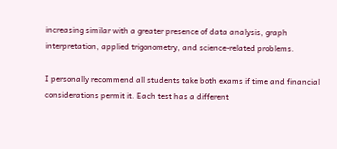increasing similar with a greater presence of data analysis, graph interpretation, applied trigonometry, and science-related problems.

I personally recommend all students take both exams if time and financial considerations permit it. Each test has a different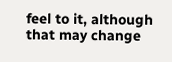feel to it, although that may change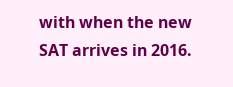with when the new SAT arrives in 2016.